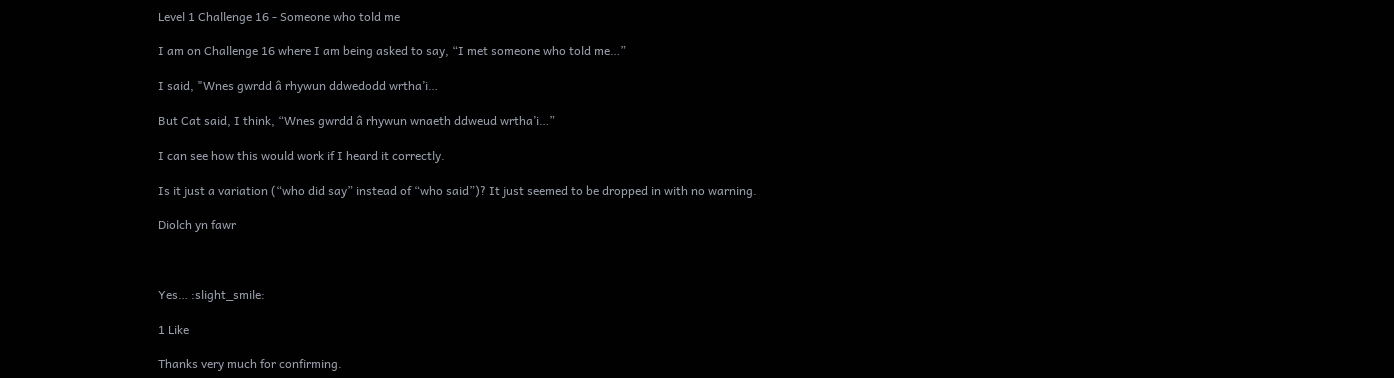Level 1 Challenge 16 - Someone who told me

I am on Challenge 16 where I am being asked to say, “I met someone who told me…”

I said, "Wnes gwrdd â rhywun ddwedodd wrtha’i…

But Cat said, I think, “Wnes gwrdd â rhywun wnaeth ddweud wrtha’i…”

I can see how this would work if I heard it correctly.

Is it just a variation (“who did say” instead of “who said”)? It just seemed to be dropped in with no warning.

Diolch yn fawr



Yes… :slight_smile:

1 Like

Thanks very much for confirming.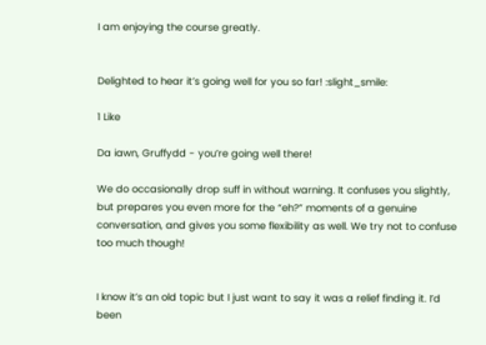I am enjoying the course greatly.


Delighted to hear it’s going well for you so far! :slight_smile:

1 Like

Da iawn, Gruffydd - you’re going well there!

We do occasionally drop suff in without warning. It confuses you slightly, but prepares you even more for the “eh?” moments of a genuine conversation, and gives you some flexibility as well. We try not to confuse too much though!


I know it’s an old topic but I just want to say it was a relief finding it. I’d been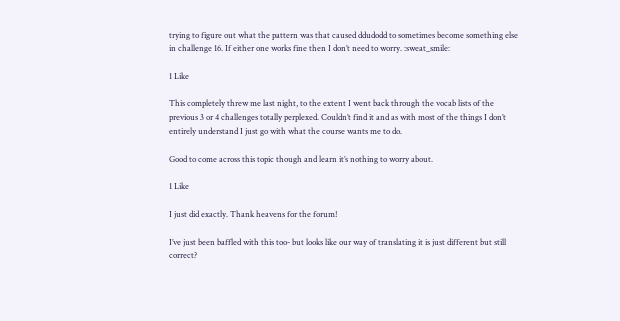trying to figure out what the pattern was that caused ddudodd to sometimes become something else in challenge 16. If either one works fine then I don’t need to worry. :sweat_smile:

1 Like

This completely threw me last night, to the extent I went back through the vocab lists of the previous 3 or 4 challenges totally perplexed. Couldn’t find it and as with most of the things I don’t entirely understand I just go with what the course wants me to do.

Good to come across this topic though and learn it’s nothing to worry about.

1 Like

I just did exactly. Thank heavens for the forum!

I’ve just been baffled with this too- but looks like our way of translating it is just different but still correct?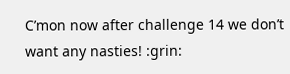C’mon now after challenge 14 we don’t want any nasties! :grin: